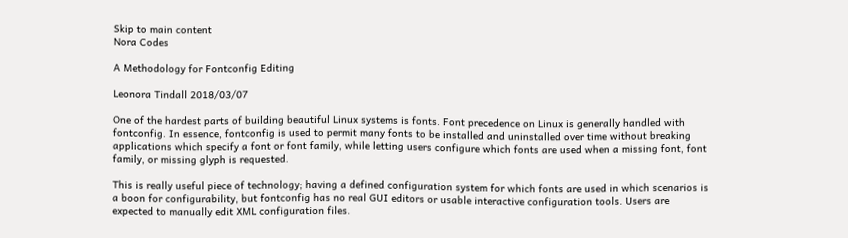Skip to main content
Nora Codes

A Methodology for Fontconfig Editing

Leonora Tindall 2018/03/07

One of the hardest parts of building beautiful Linux systems is fonts. Font precedence on Linux is generally handled with fontconfig. In essence, fontconfig is used to permit many fonts to be installed and uninstalled over time without breaking applications which specify a font or font family, while letting users configure which fonts are used when a missing font, font family, or missing glyph is requested.

This is really useful piece of technology; having a defined configuration system for which fonts are used in which scenarios is a boon for configurability, but fontconfig has no real GUI editors or usable interactive configuration tools. Users are expected to manually edit XML configuration files.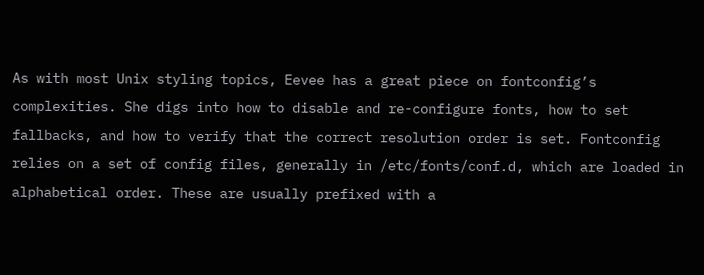As with most Unix styling topics, Eevee has a great piece on fontconfig’s complexities. She digs into how to disable and re-configure fonts, how to set fallbacks, and how to verify that the correct resolution order is set. Fontconfig relies on a set of config files, generally in /etc/fonts/conf.d, which are loaded in alphabetical order. These are usually prefixed with a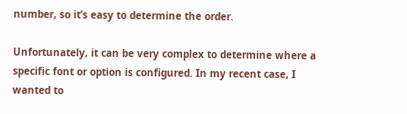number, so it’s easy to determine the order.

Unfortunately, it can be very complex to determine where a specific font or option is configured. In my recent case, I wanted to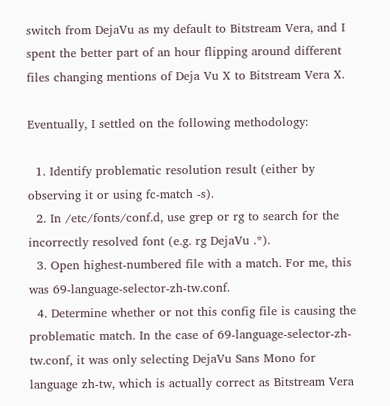switch from DejaVu as my default to Bitstream Vera, and I spent the better part of an hour flipping around different files changing mentions of Deja Vu X to Bitstream Vera X.

Eventually, I settled on the following methodology:

  1. Identify problematic resolution result (either by observing it or using fc-match -s).
  2. In /etc/fonts/conf.d, use grep or rg to search for the incorrectly resolved font (e.g. rg DejaVu .*).
  3. Open highest-numbered file with a match. For me, this was 69-language-selector-zh-tw.conf.
  4. Determine whether or not this config file is causing the problematic match. In the case of 69-language-selector-zh-tw.conf, it was only selecting DejaVu Sans Mono for language zh-tw, which is actually correct as Bitstream Vera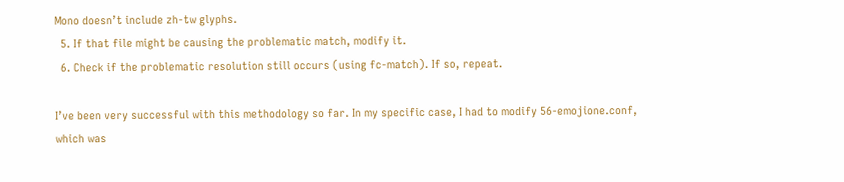Mono doesn’t include zh-tw glyphs.
  5. If that file might be causing the problematic match, modify it.
  6. Check if the problematic resolution still occurs (using fc-match). If so, repeat.

I’ve been very successful with this methodology so far. In my specific case, I had to modify 56-emojione.conf, which was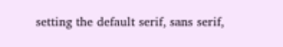setting the default serif, sans serif,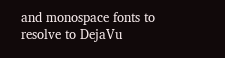and monospace fonts to resolve to DejaVu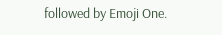followed by Emoji One.